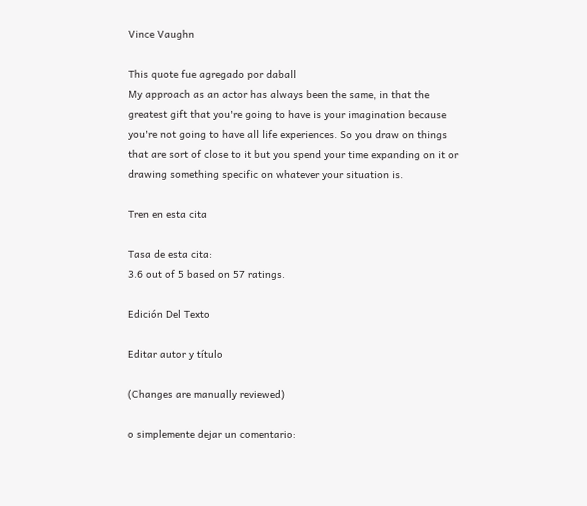Vince Vaughn

This quote fue agregado por daball
My approach as an actor has always been the same, in that the greatest gift that you're going to have is your imagination because you're not going to have all life experiences. So you draw on things that are sort of close to it but you spend your time expanding on it or drawing something specific on whatever your situation is.

Tren en esta cita

Tasa de esta cita:
3.6 out of 5 based on 57 ratings.

Edición Del Texto

Editar autor y título

(Changes are manually reviewed)

o simplemente dejar un comentario: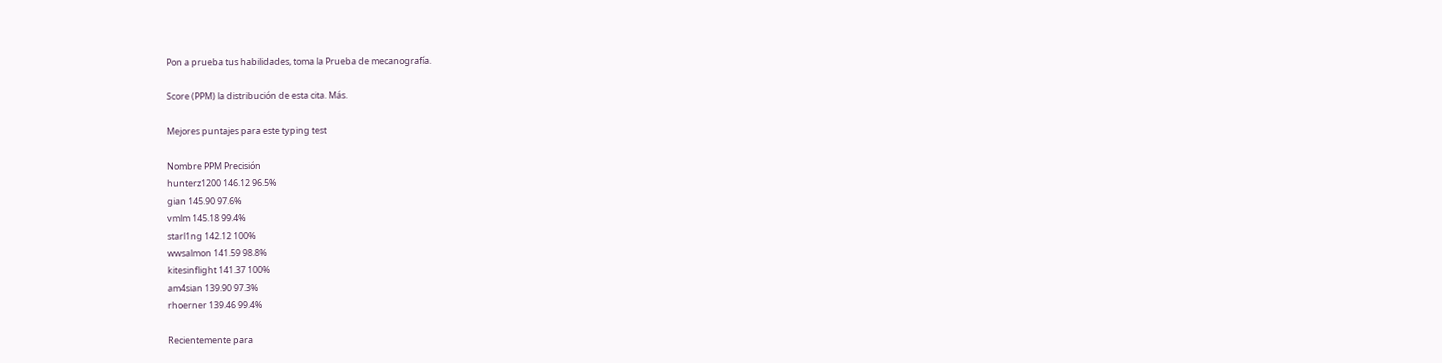Pon a prueba tus habilidades, toma la Prueba de mecanografía.

Score (PPM) la distribución de esta cita. Más.

Mejores puntajes para este typing test

Nombre PPM Precisión
hunterz1200 146.12 96.5%
gian 145.90 97.6%
vmlm 145.18 99.4%
starl1ng 142.12 100%
wwsalmon 141.59 98.8%
kitesinflight 141.37 100%
am4sian 139.90 97.3%
rhoerner 139.46 99.4%

Recientemente para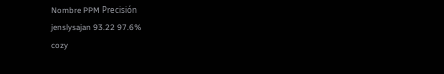Nombre PPM Precisión
jenslysajan 93.22 97.6%
cozy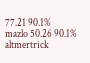77.21 90.1%
mazlo 50.26 90.1%
altmertrick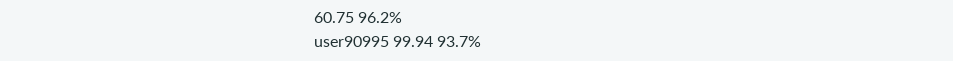60.75 96.2%
user90995 99.94 93.7%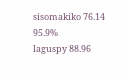sisomakiko 76.14 95.9%
laguspy 88.96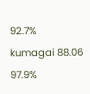92.7%
kumagai 88.06 97.9%